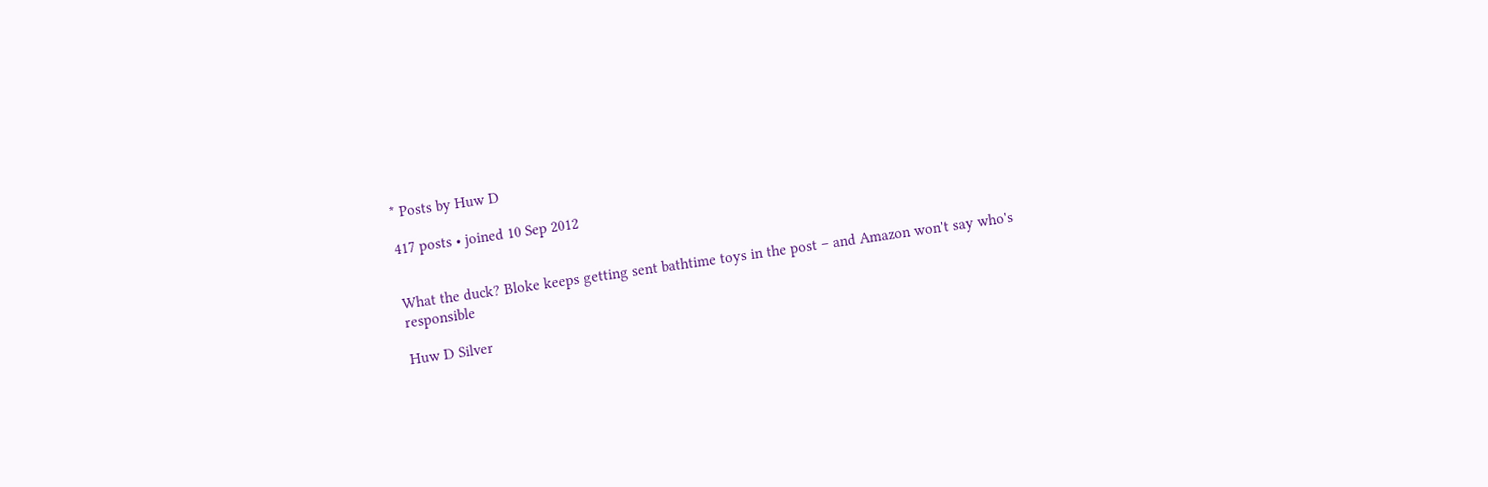* Posts by Huw D

417 posts • joined 10 Sep 2012


What the duck? Bloke keeps getting sent bathtime toys in the post – and Amazon won't say who's responsible

Huw D Silver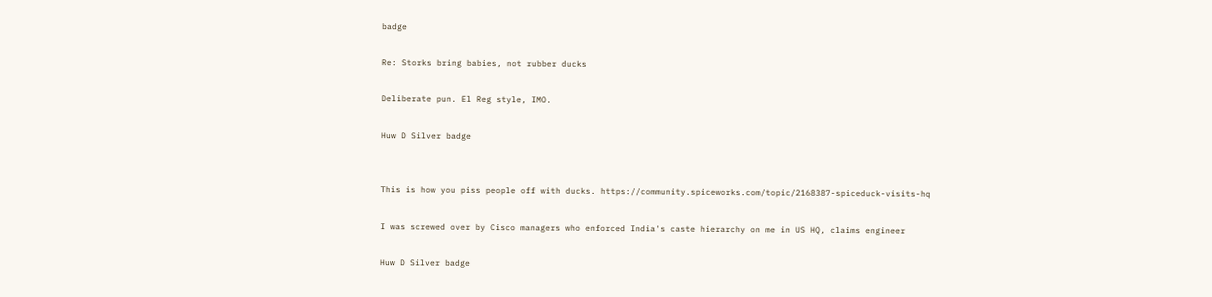badge

Re: Storks bring babies, not rubber ducks

Deliberate pun. El Reg style, IMO.

Huw D Silver badge


This is how you piss people off with ducks. https://community.spiceworks.com/topic/2168387-spiceduck-visits-hq

I was screwed over by Cisco managers who enforced India's caste hierarchy on me in US HQ, claims engineer

Huw D Silver badge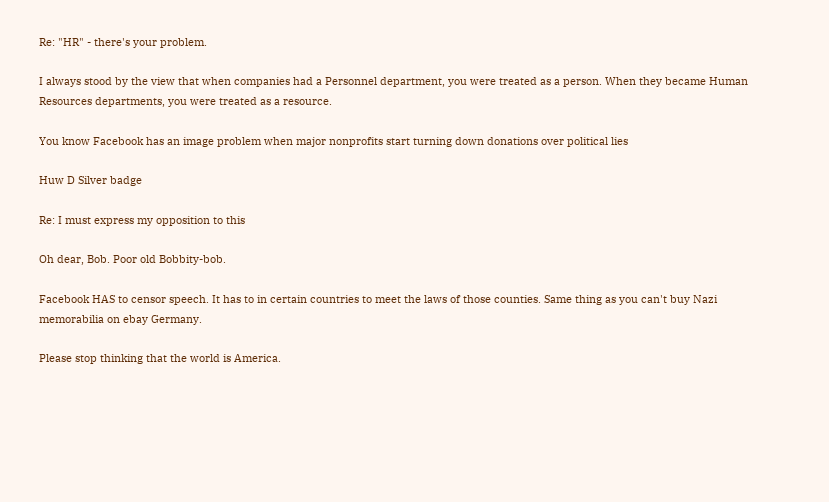Re: "HR" - there's your problem.

I always stood by the view that when companies had a Personnel department, you were treated as a person. When they became Human Resources departments, you were treated as a resource.

You know Facebook has an image problem when major nonprofits start turning down donations over political lies

Huw D Silver badge

Re: I must express my opposition to this

Oh dear, Bob. Poor old Bobbity-bob.

Facebook HAS to censor speech. It has to in certain countries to meet the laws of those counties. Same thing as you can't buy Nazi memorabilia on ebay Germany.

Please stop thinking that the world is America.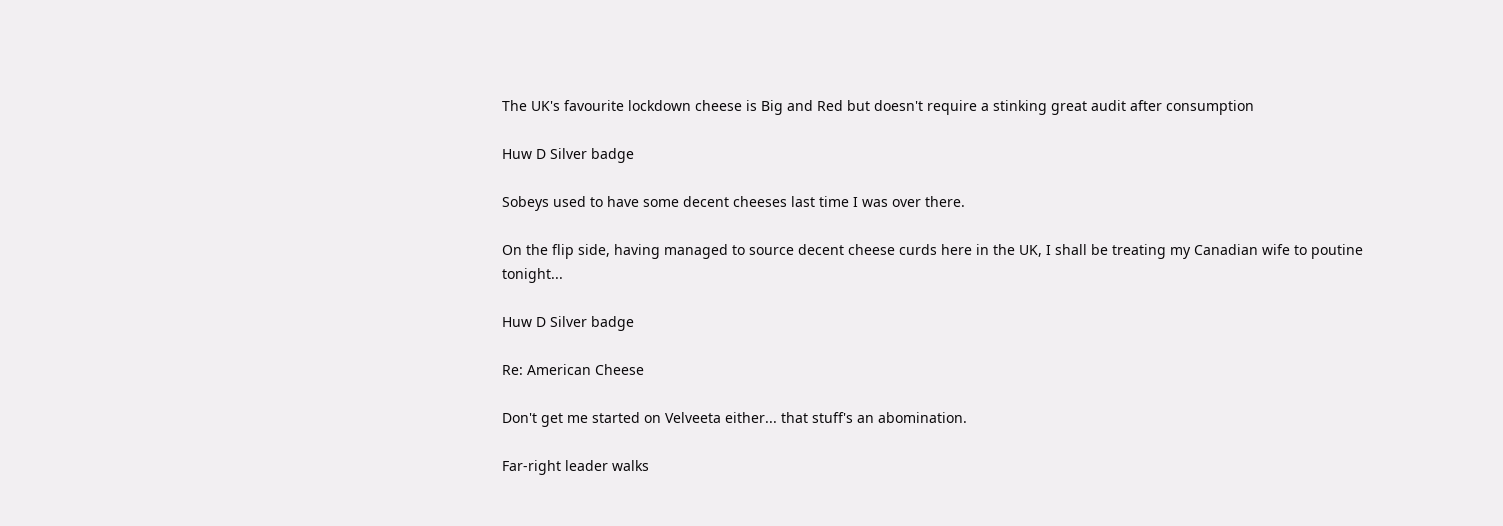The UK's favourite lockdown cheese is Big and Red but doesn't require a stinking great audit after consumption

Huw D Silver badge

Sobeys used to have some decent cheeses last time I was over there.

On the flip side, having managed to source decent cheese curds here in the UK, I shall be treating my Canadian wife to poutine tonight...

Huw D Silver badge

Re: American Cheese

Don't get me started on Velveeta either... that stuff's an abomination.

Far-right leader walks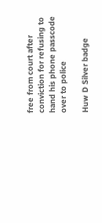free from court after conviction for refusing to hand his phone passcode over to police

Huw D Silver badge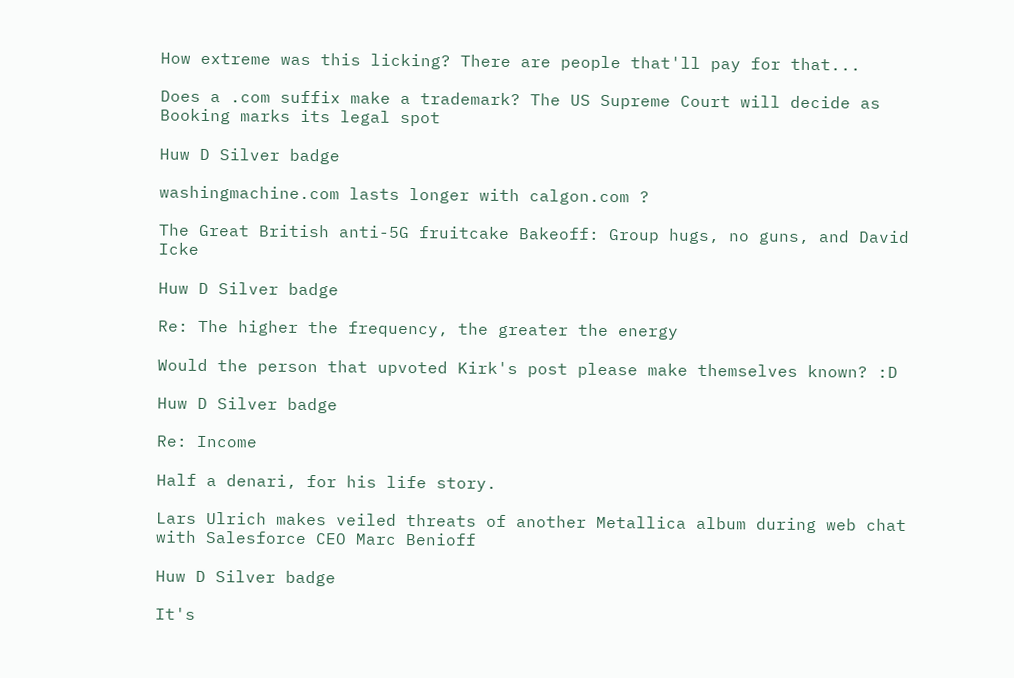How extreme was this licking? There are people that'll pay for that...

Does a .com suffix make a trademark? The US Supreme Court will decide as Booking marks its legal spot

Huw D Silver badge

washingmachine.com lasts longer with calgon.com ?

The Great British anti-5G fruitcake Bakeoff: Group hugs, no guns, and David Icke

Huw D Silver badge

Re: The higher the frequency, the greater the energy

Would the person that upvoted Kirk's post please make themselves known? :D

Huw D Silver badge

Re: Income

Half a denari, for his life story.

Lars Ulrich makes veiled threats of another Metallica album during web chat with Salesforce CEO Marc Benioff

Huw D Silver badge

It's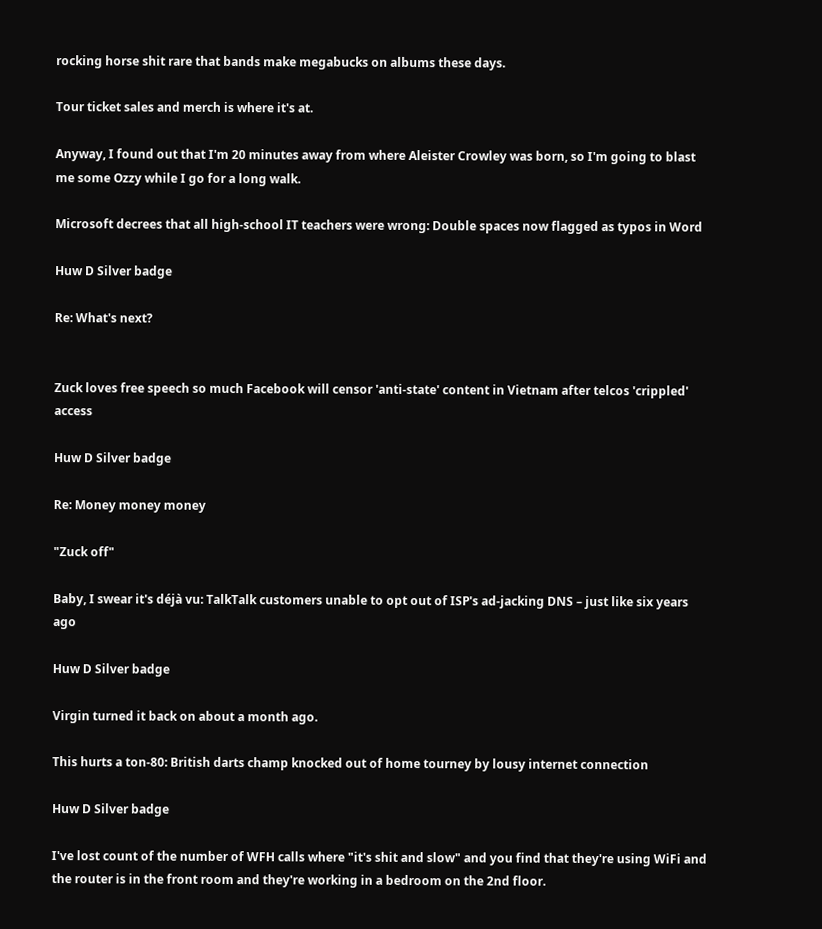rocking horse shit rare that bands make megabucks on albums these days.

Tour ticket sales and merch is where it's at.

Anyway, I found out that I'm 20 minutes away from where Aleister Crowley was born, so I'm going to blast me some Ozzy while I go for a long walk.

Microsoft decrees that all high-school IT teachers were wrong: Double spaces now flagged as typos in Word

Huw D Silver badge

Re: What's next?


Zuck loves free speech so much Facebook will censor 'anti-state' content in Vietnam after telcos 'crippled' access

Huw D Silver badge

Re: Money money money

"Zuck off"

Baby, I swear it's déjà vu: TalkTalk customers unable to opt out of ISP's ad-jacking DNS – just like six years ago

Huw D Silver badge

Virgin turned it back on about a month ago.

This hurts a ton-80: British darts champ knocked out of home tourney by lousy internet connection

Huw D Silver badge

I've lost count of the number of WFH calls where "it's shit and slow" and you find that they're using WiFi and the router is in the front room and they're working in a bedroom on the 2nd floor.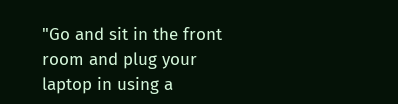"Go and sit in the front room and plug your laptop in using a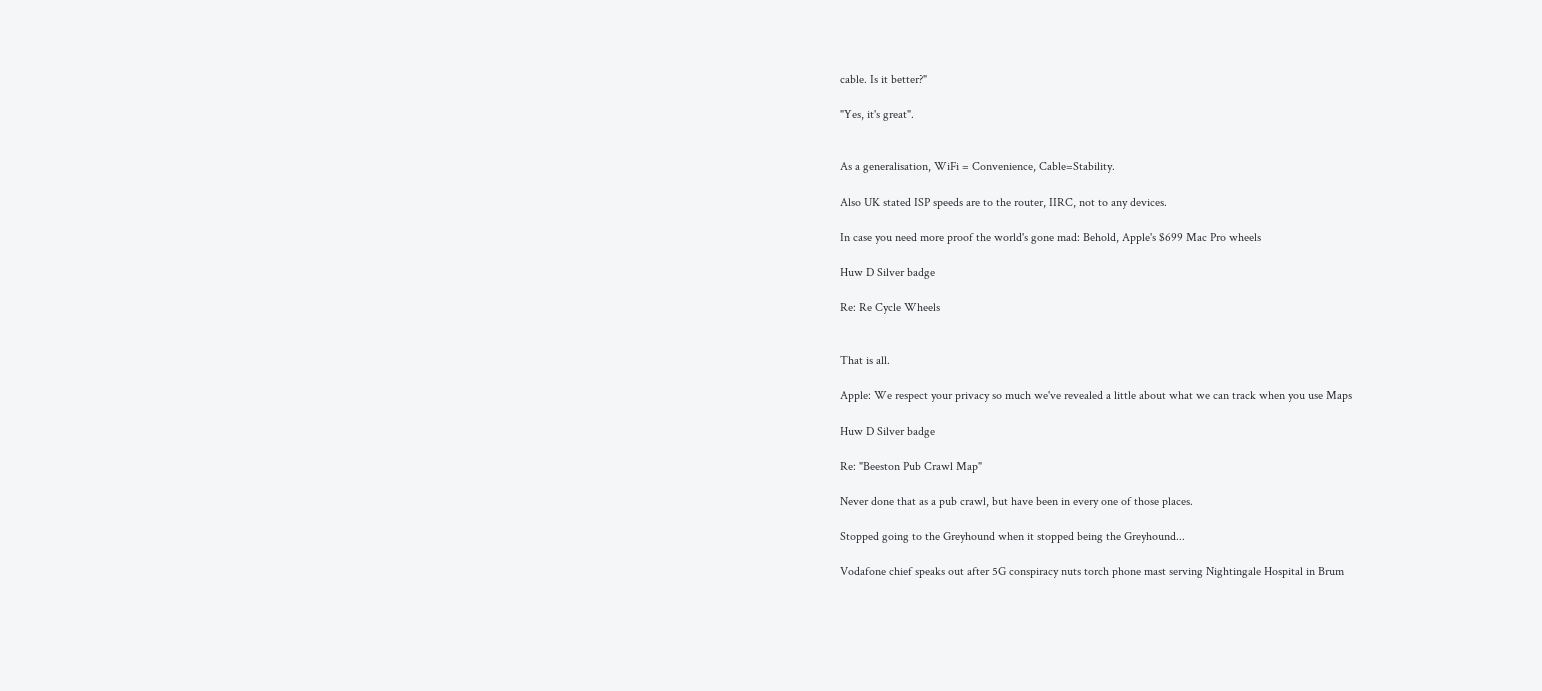cable. Is it better?"

"Yes, it's great".


As a generalisation, WiFi = Convenience, Cable=Stability.

Also UK stated ISP speeds are to the router, IIRC, not to any devices.

In case you need more proof the world's gone mad: Behold, Apple's $699 Mac Pro wheels

Huw D Silver badge

Re: Re Cycle Wheels


That is all.

Apple: We respect your privacy so much we've revealed a little about what we can track when you use Maps

Huw D Silver badge

Re: "Beeston Pub Crawl Map"

Never done that as a pub crawl, but have been in every one of those places.

Stopped going to the Greyhound when it stopped being the Greyhound...

Vodafone chief speaks out after 5G conspiracy nuts torch phone mast serving Nightingale Hospital in Brum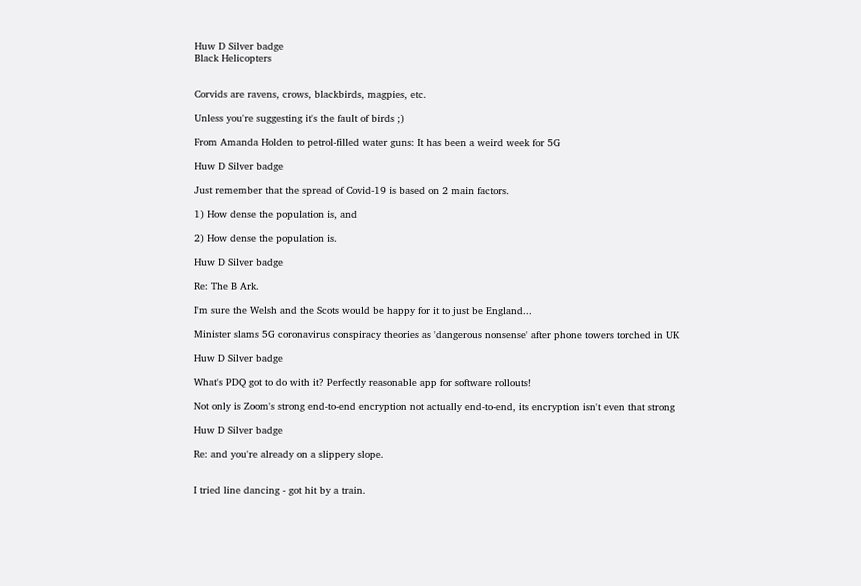Huw D Silver badge
Black Helicopters


Corvids are ravens, crows, blackbirds, magpies, etc.

Unless you're suggesting it's the fault of birds ;)

From Amanda Holden to petrol-filled water guns: It has been a weird week for 5G

Huw D Silver badge

Just remember that the spread of Covid-19 is based on 2 main factors.

1) How dense the population is, and

2) How dense the population is.

Huw D Silver badge

Re: The B Ark.

I'm sure the Welsh and the Scots would be happy for it to just be England...

Minister slams 5G coronavirus conspiracy theories as 'dangerous nonsense' after phone towers torched in UK

Huw D Silver badge

What's PDQ got to do with it? Perfectly reasonable app for software rollouts!

Not only is Zoom's strong end-to-end encryption not actually end-to-end, its encryption isn't even that strong

Huw D Silver badge

Re: and you're already on a slippery slope.


I tried line dancing - got hit by a train.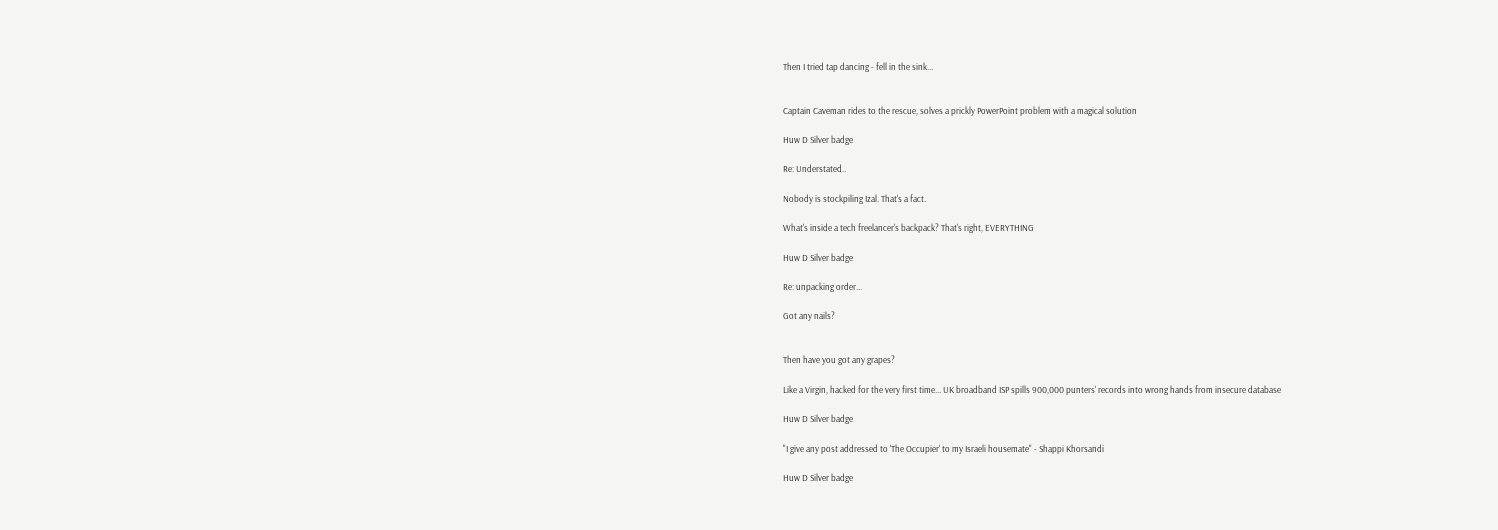Then I tried tap dancing - fell in the sink...


Captain Caveman rides to the rescue, solves a prickly PowerPoint problem with a magical solution

Huw D Silver badge

Re: Understated..

Nobody is stockpiling Izal. That's a fact.

What's inside a tech freelancer's backpack? That's right, EVERYTHING

Huw D Silver badge

Re: unpacking order...

Got any nails?


Then have you got any grapes?

Like a Virgin, hacked for the very first time... UK broadband ISP spills 900,000 punters' records into wrong hands from insecure database

Huw D Silver badge

"I give any post addressed to 'The Occupier' to my Israeli housemate" - Shappi Khorsandi

Huw D Silver badge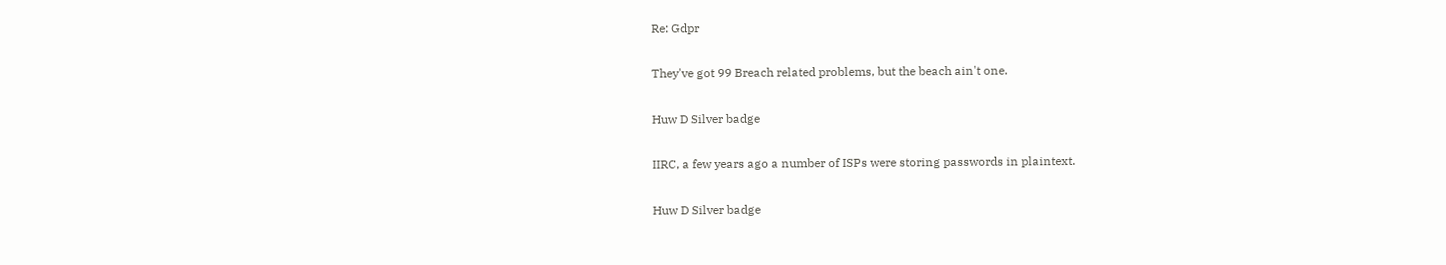Re: Gdpr

They've got 99 Breach related problems, but the beach ain't one.

Huw D Silver badge

IIRC, a few years ago a number of ISPs were storing passwords in plaintext.

Huw D Silver badge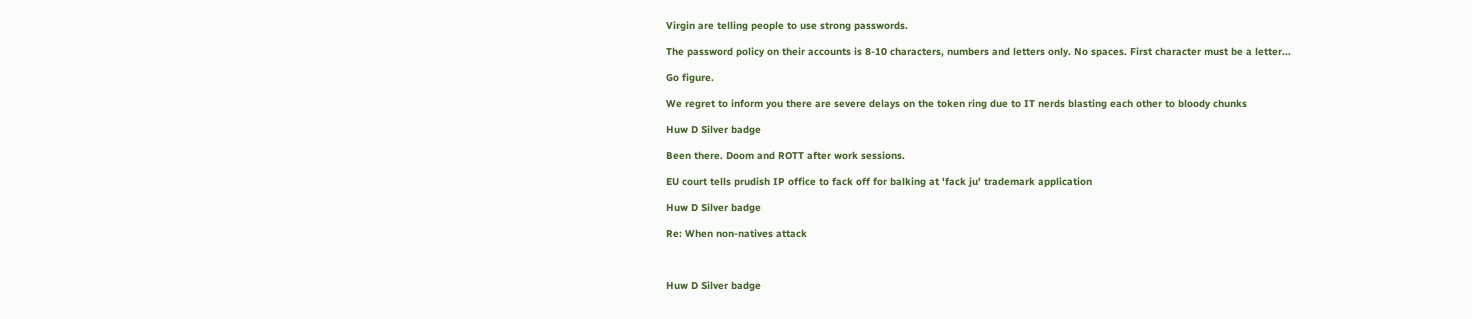Virgin are telling people to use strong passwords.

The password policy on their accounts is 8-10 characters, numbers and letters only. No spaces. First character must be a letter...

Go figure.

We regret to inform you there are severe delays on the token ring due to IT nerds blasting each other to bloody chunks

Huw D Silver badge

Been there. Doom and ROTT after work sessions.

EU court tells prudish IP office to fack off for balking at 'fack ju' trademark application

Huw D Silver badge

Re: When non-natives attack



Huw D Silver badge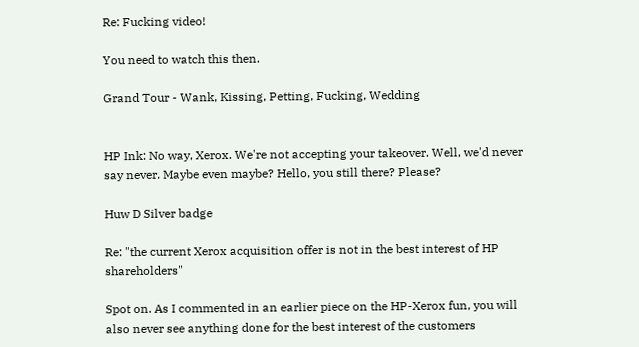Re: Fucking video!

You need to watch this then.

Grand Tour - Wank, Kissing, Petting, Fucking, Wedding


HP Ink: No way, Xerox. We're not accepting your takeover. Well, we'd never say never. Maybe even maybe? Hello, you still there? Please?

Huw D Silver badge

Re: "the current Xerox acquisition offer is not in the best interest of HP shareholders"

Spot on. As I commented in an earlier piece on the HP-Xerox fun, you will also never see anything done for the best interest of the customers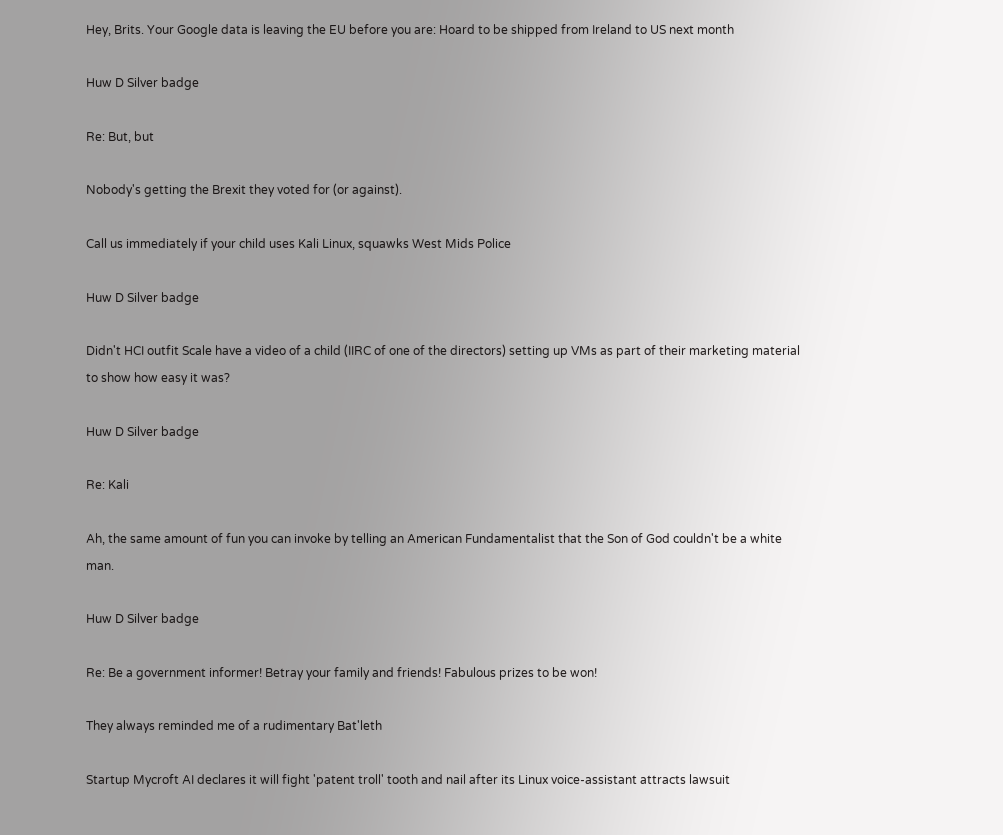Hey, Brits. Your Google data is leaving the EU before you are: Hoard to be shipped from Ireland to US next month

Huw D Silver badge

Re: But, but

Nobody's getting the Brexit they voted for (or against).

Call us immediately if your child uses Kali Linux, squawks West Mids Police

Huw D Silver badge

Didn't HCI outfit Scale have a video of a child (IIRC of one of the directors) setting up VMs as part of their marketing material to show how easy it was?

Huw D Silver badge

Re: Kali

Ah, the same amount of fun you can invoke by telling an American Fundamentalist that the Son of God couldn't be a white man.

Huw D Silver badge

Re: Be a government informer! Betray your family and friends! Fabulous prizes to be won!

They always reminded me of a rudimentary Bat'leth

Startup Mycroft AI declares it will fight 'patent troll' tooth and nail after its Linux voice-assistant attracts lawsuit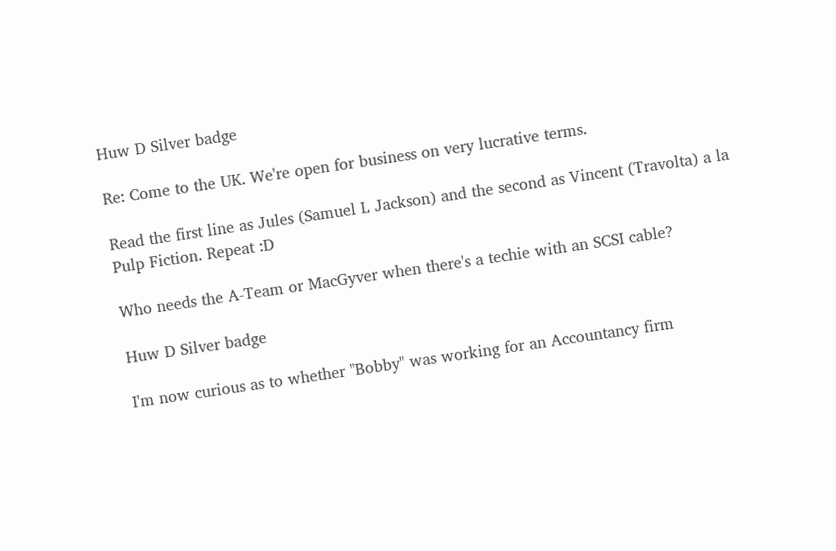Huw D Silver badge

Re: Come to the UK. We're open for business on very lucrative terms.

Read the first line as Jules (Samuel L Jackson) and the second as Vincent (Travolta) a la Pulp Fiction. Repeat :D

Who needs the A-Team or MacGyver when there's a techie with an SCSI cable?

Huw D Silver badge

I'm now curious as to whether "Bobby" was working for an Accountancy firm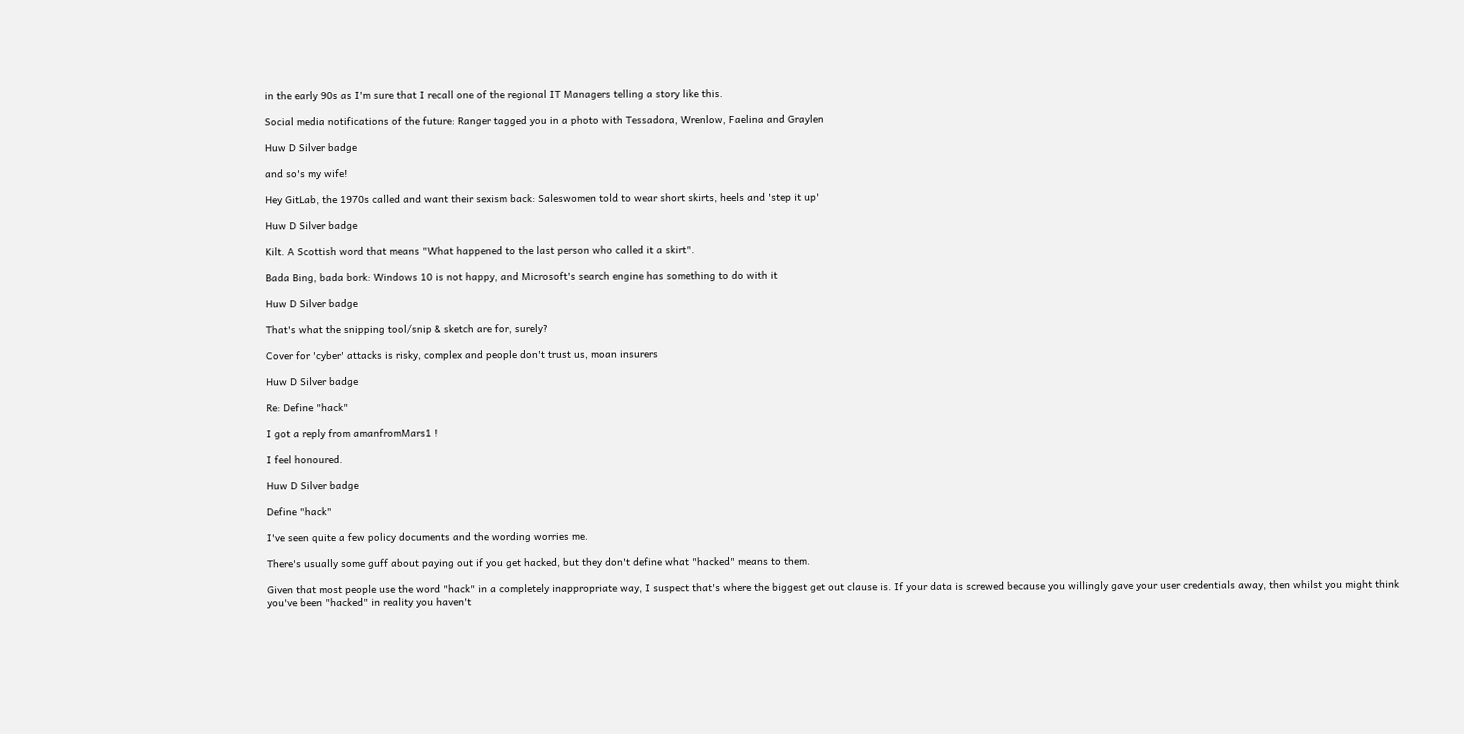in the early 90s as I'm sure that I recall one of the regional IT Managers telling a story like this.

Social media notifications of the future: Ranger tagged you in a photo with Tessadora, Wrenlow, Faelina and Graylen

Huw D Silver badge

and so's my wife!

Hey GitLab, the 1970s called and want their sexism back: Saleswomen told to wear short skirts, heels and 'step it up'

Huw D Silver badge

Kilt. A Scottish word that means "What happened to the last person who called it a skirt".

Bada Bing, bada bork: Windows 10 is not happy, and Microsoft's search engine has something to do with it

Huw D Silver badge

That's what the snipping tool/snip & sketch are for, surely?

Cover for 'cyber' attacks is risky, complex and people don't trust us, moan insurers

Huw D Silver badge

Re: Define "hack"

I got a reply from amanfromMars1 !

I feel honoured.

Huw D Silver badge

Define "hack"

I've seen quite a few policy documents and the wording worries me.

There's usually some guff about paying out if you get hacked, but they don't define what "hacked" means to them.

Given that most people use the word "hack" in a completely inappropriate way, I suspect that's where the biggest get out clause is. If your data is screwed because you willingly gave your user credentials away, then whilst you might think you've been "hacked" in reality you haven't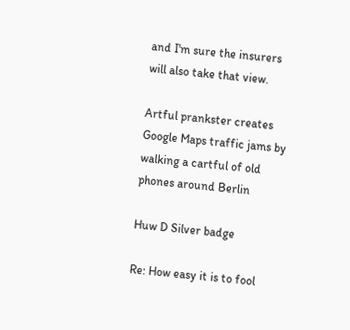and I'm sure the insurers will also take that view.

Artful prankster creates Google Maps traffic jams by walking a cartful of old phones around Berlin

Huw D Silver badge

Re: How easy it is to fool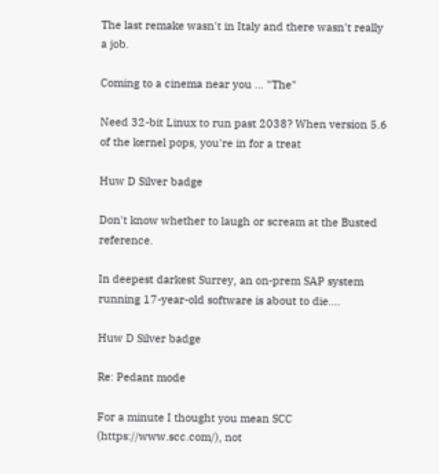The last remake wasn't in Italy and there wasn't really a job.

Coming to a cinema near you ... "The"

Need 32-bit Linux to run past 2038? When version 5.6 of the kernel pops, you're in for a treat

Huw D Silver badge

Don't know whether to laugh or scream at the Busted reference.

In deepest darkest Surrey, an on-prem SAP system running 17-year-old software is about to die....

Huw D Silver badge

Re: Pedant mode

For a minute I thought you mean SCC (https://www.scc.com/), not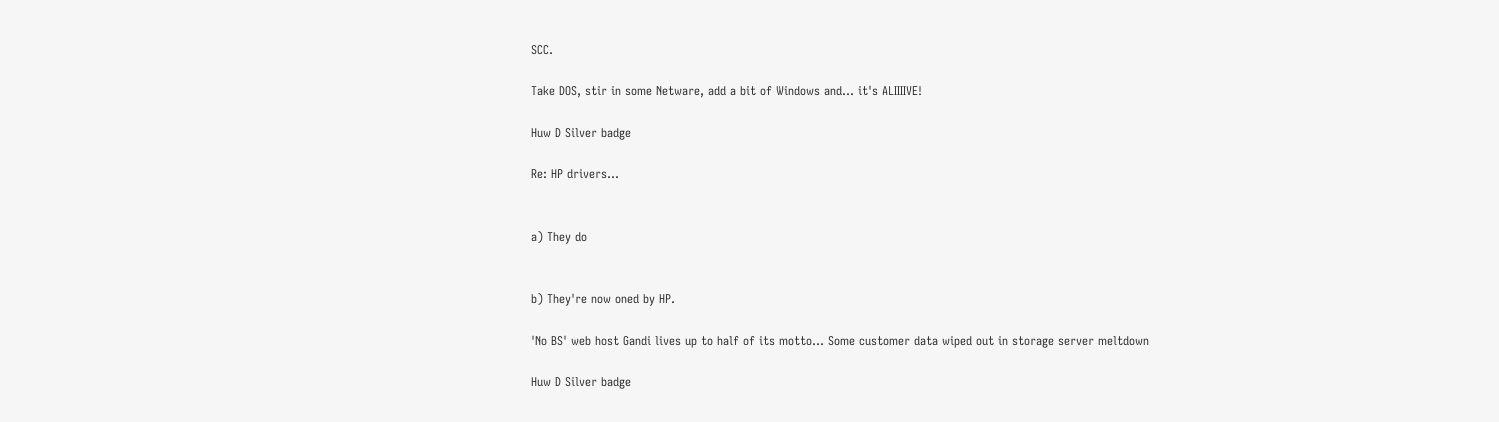SCC.

Take DOS, stir in some Netware, add a bit of Windows and... it's ALIIIIVE!

Huw D Silver badge

Re: HP drivers...


a) They do


b) They're now oned by HP.

'No BS' web host Gandi lives up to half of its motto... Some customer data wiped out in storage server meltdown

Huw D Silver badge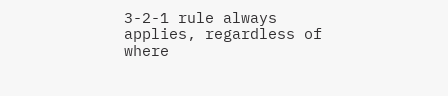3-2-1 rule always applies, regardless of where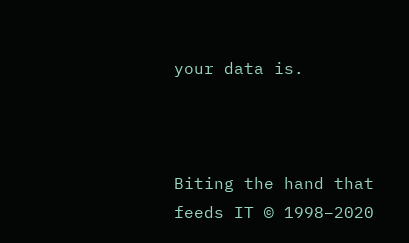your data is.



Biting the hand that feeds IT © 1998–2020